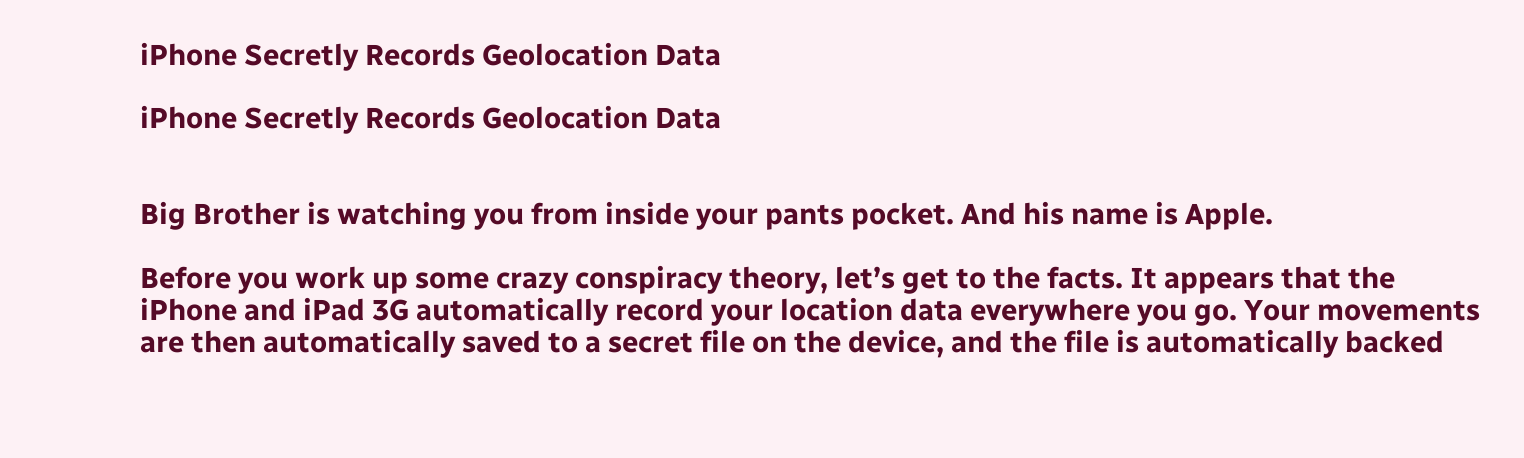iPhone Secretly Records Geolocation Data

iPhone Secretly Records Geolocation Data


Big Brother is watching you from inside your pants pocket. And his name is Apple.

Before you work up some crazy conspiracy theory, let’s get to the facts. It appears that the iPhone and iPad 3G automatically record your location data everywhere you go. Your movements are then automatically saved to a secret file on the device, and the file is automatically backed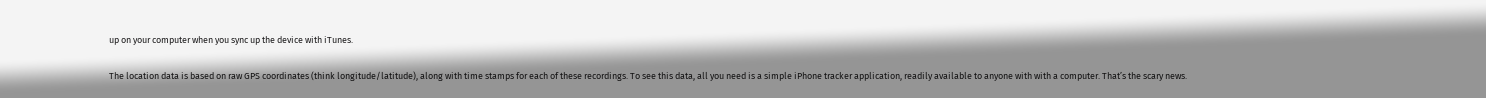up on your computer when you sync up the device with iTunes.

The location data is based on raw GPS coordinates (think longitude/latitude), along with time stamps for each of these recordings. To see this data, all you need is a simple iPhone tracker application, readily available to anyone with with a computer. That’s the scary news.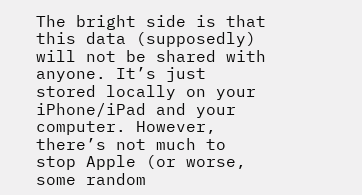The bright side is that this data (supposedly) will not be shared with anyone. It’s just stored locally on your iPhone/iPad and your computer. However, there’s not much to stop Apple (or worse, some random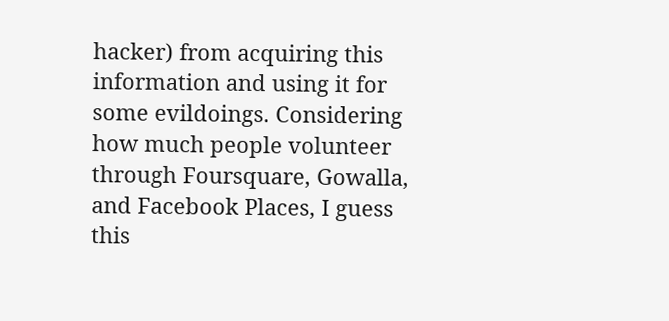hacker) from acquiring this information and using it for some evildoings. Considering how much people volunteer through Foursquare, Gowalla, and Facebook Places, I guess this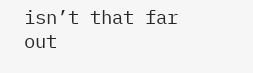isn’t that far out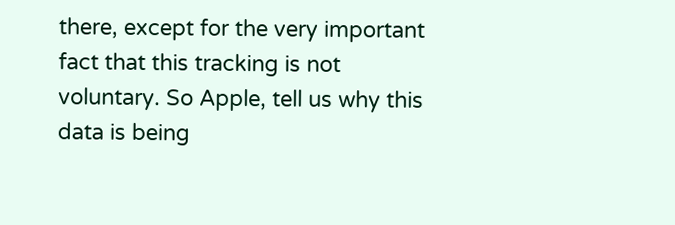there, except for the very important fact that this tracking is not voluntary. So Apple, tell us why this data is being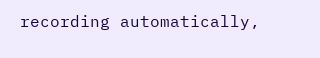recording automatically,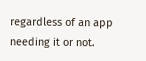regardless of an app needing it or not.